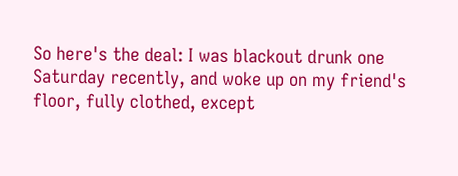So here's the deal: I was blackout drunk one Saturday recently, and woke up on my friend's floor, fully clothed, except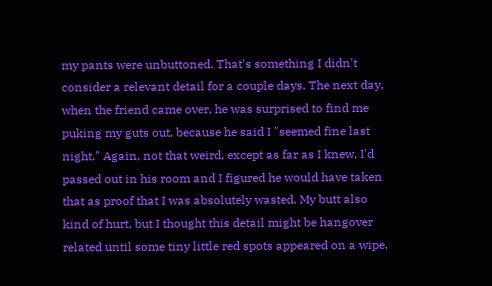my pants were unbuttoned. That's something I didn't consider a relevant detail for a couple days. The next day, when the friend came over, he was surprised to find me puking my guts out, because he said I "seemed fine last night." Again, not that weird, except as far as I knew, I'd passed out in his room and I figured he would have taken that as proof that I was absolutely wasted. My butt also kind of hurt, but I thought this detail might be hangover related until some tiny little red spots appeared on a wipe.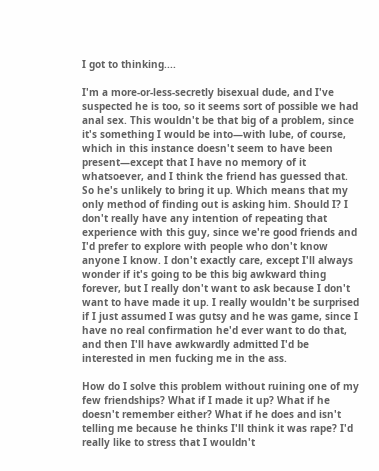I got to thinking....

I'm a more-or-less-secretly bisexual dude, and I've suspected he is too, so it seems sort of possible we had anal sex. This wouldn't be that big of a problem, since it's something I would be into—with lube, of course, which in this instance doesn't seem to have been present—except that I have no memory of it whatsoever, and I think the friend has guessed that. So he's unlikely to bring it up. Which means that my only method of finding out is asking him. Should I? I don't really have any intention of repeating that experience with this guy, since we're good friends and I'd prefer to explore with people who don't know anyone I know. I don't exactly care, except I'll always wonder if it's going to be this big awkward thing forever, but I really don't want to ask because I don't want to have made it up. I really wouldn't be surprised if I just assumed I was gutsy and he was game, since I have no real confirmation he'd ever want to do that, and then I'll have awkwardly admitted I'd be interested in men fucking me in the ass.

How do I solve this problem without ruining one of my few friendships? What if I made it up? What if he doesn't remember either? What if he does and isn't telling me because he thinks I'll think it was rape? I'd really like to stress that I wouldn't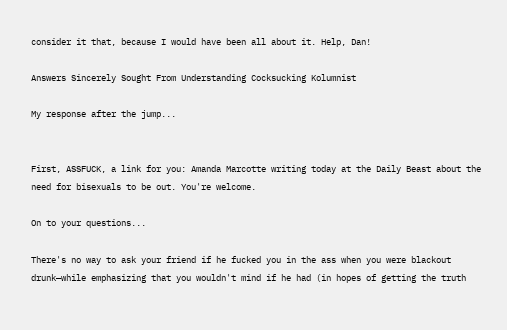consider it that, because I would have been all about it. Help, Dan!

Answers Sincerely Sought From Understanding Cocksucking Kolumnist

My response after the jump...


First, ASSFUCK, a link for you: Amanda Marcotte writing today at the Daily Beast about the need for bisexuals to be out. You're welcome.

On to your questions...

There's no way to ask your friend if he fucked you in the ass when you were blackout drunk—while emphasizing that you wouldn't mind if he had (in hopes of getting the truth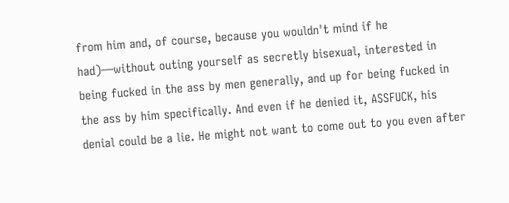from him and, of course, because you wouldn't mind if he had)—without outing yourself as secretly bisexual, interested in being fucked in the ass by men generally, and up for being fucked in the ass by him specifically. And even if he denied it, ASSFUCK, his denial could be a lie. He might not want to come out to you even after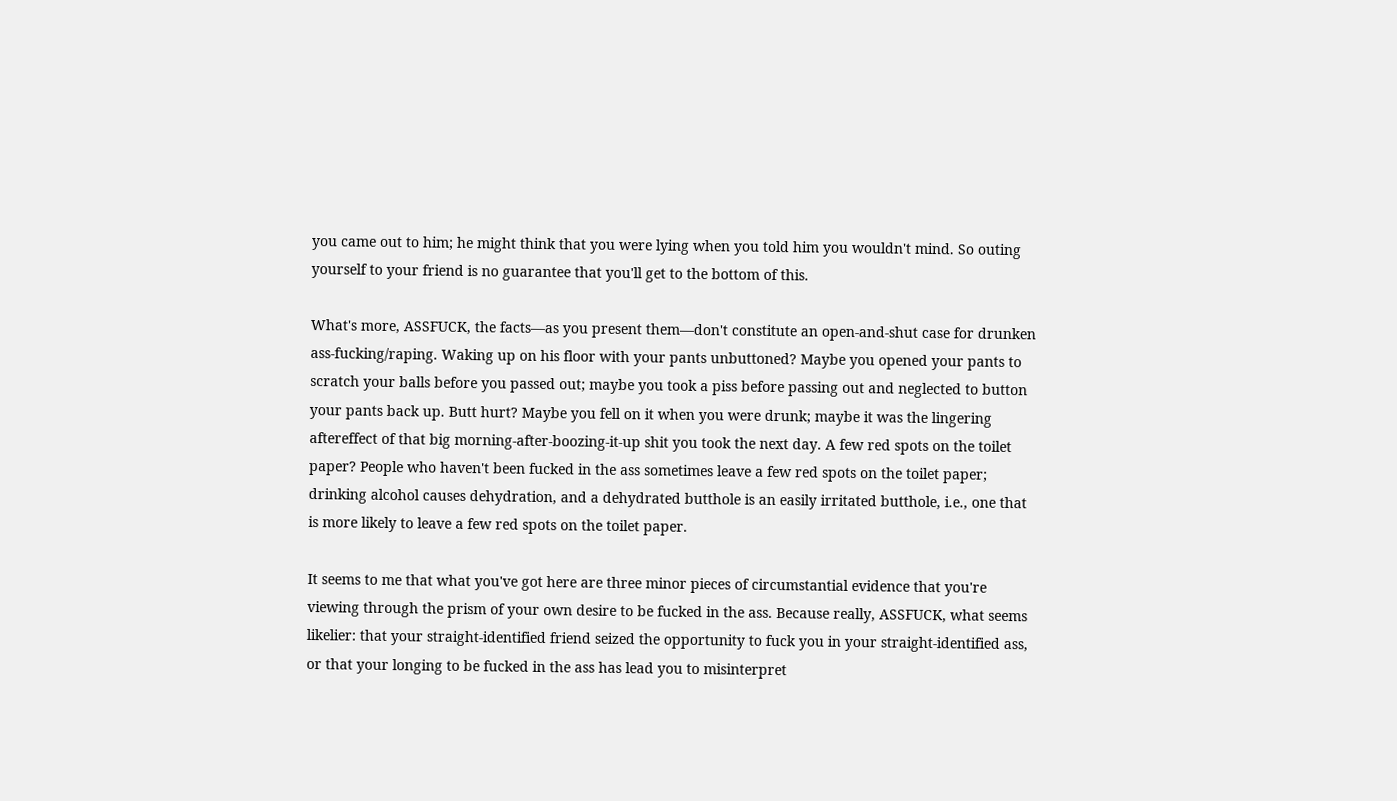you came out to him; he might think that you were lying when you told him you wouldn't mind. So outing yourself to your friend is no guarantee that you'll get to the bottom of this.

What's more, ASSFUCK, the facts—as you present them—don't constitute an open-and-shut case for drunken ass-fucking/raping. Waking up on his floor with your pants unbuttoned? Maybe you opened your pants to scratch your balls before you passed out; maybe you took a piss before passing out and neglected to button your pants back up. Butt hurt? Maybe you fell on it when you were drunk; maybe it was the lingering aftereffect of that big morning-after-boozing-it-up shit you took the next day. A few red spots on the toilet paper? People who haven't been fucked in the ass sometimes leave a few red spots on the toilet paper; drinking alcohol causes dehydration, and a dehydrated butthole is an easily irritated butthole, i.e., one that is more likely to leave a few red spots on the toilet paper.

It seems to me that what you've got here are three minor pieces of circumstantial evidence that you're viewing through the prism of your own desire to be fucked in the ass. Because really, ASSFUCK, what seems likelier: that your straight-identified friend seized the opportunity to fuck you in your straight-identified ass, or that your longing to be fucked in the ass has lead you to misinterpret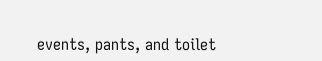events, pants, and toilet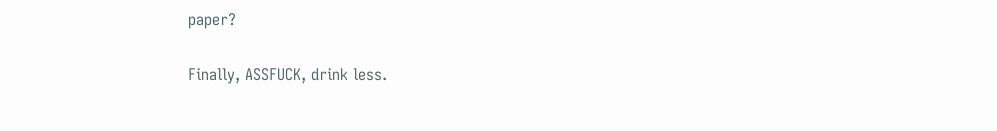paper?

Finally, ASSFUCK, drink less.